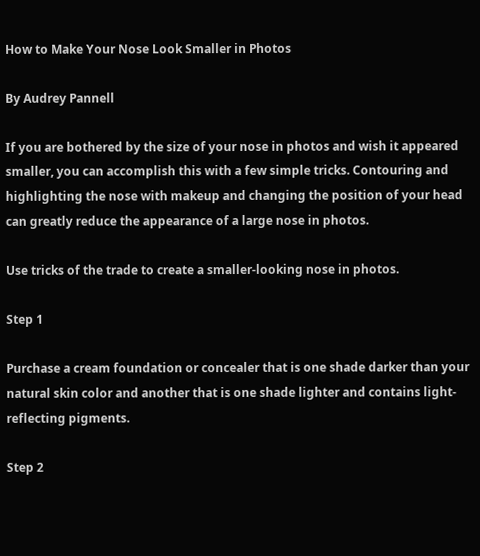How to Make Your Nose Look Smaller in Photos

By Audrey Pannell

If you are bothered by the size of your nose in photos and wish it appeared smaller, you can accomplish this with a few simple tricks. Contouring and highlighting the nose with makeup and changing the position of your head can greatly reduce the appearance of a large nose in photos.

Use tricks of the trade to create a smaller-looking nose in photos.

Step 1

Purchase a cream foundation or concealer that is one shade darker than your natural skin color and another that is one shade lighter and contains light-reflecting pigments.

Step 2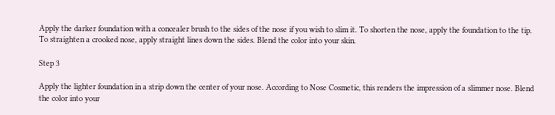Apply the darker foundation with a concealer brush to the sides of the nose if you wish to slim it. To shorten the nose, apply the foundation to the tip. To straighten a crooked nose, apply straight lines down the sides. Blend the color into your skin.

Step 3

Apply the lighter foundation in a strip down the center of your nose. According to Nose Cosmetic, this renders the impression of a slimmer nose. Blend the color into your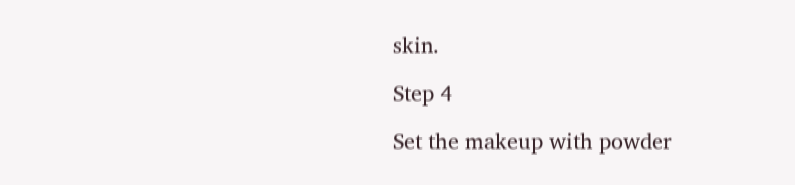skin.

Step 4

Set the makeup with powder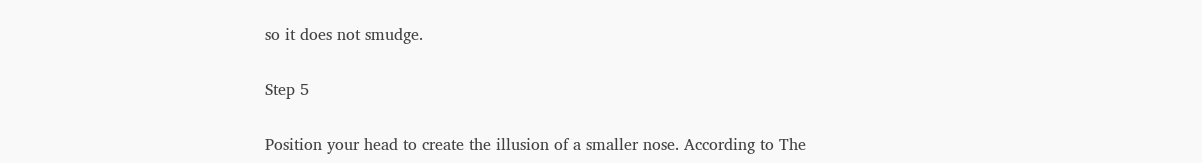so it does not smudge.

Step 5

Position your head to create the illusion of a smaller nose. According to The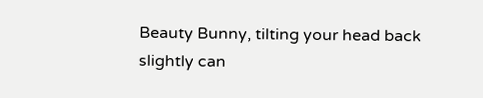Beauty Bunny, tilting your head back slightly can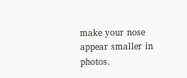make your nose appear smaller in photos.